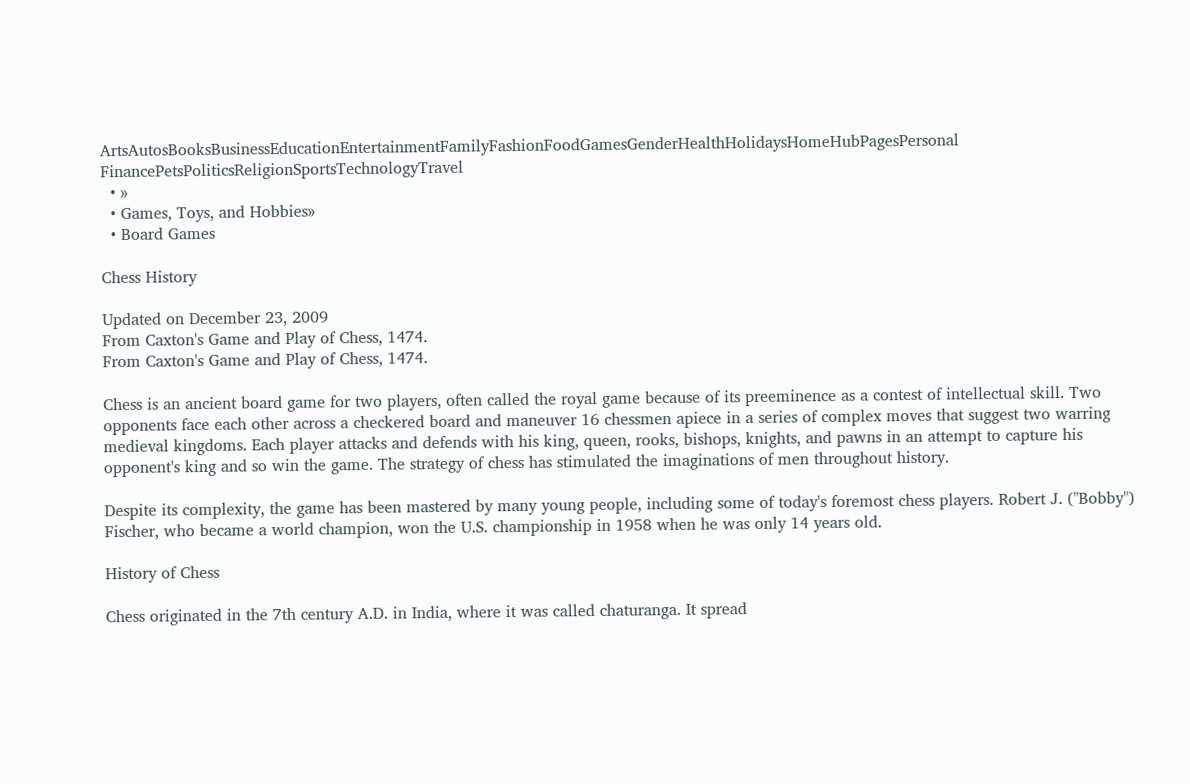ArtsAutosBooksBusinessEducationEntertainmentFamilyFashionFoodGamesGenderHealthHolidaysHomeHubPagesPersonal FinancePetsPoliticsReligionSportsTechnologyTravel
  • »
  • Games, Toys, and Hobbies»
  • Board Games

Chess History

Updated on December 23, 2009
From Caxton's Game and Play of Chess, 1474.
From Caxton's Game and Play of Chess, 1474.

Chess is an ancient board game for two players, often called the royal game because of its preeminence as a contest of intellectual skill. Two opponents face each other across a checkered board and maneuver 16 chessmen apiece in a series of complex moves that suggest two warring medieval kingdoms. Each player attacks and defends with his king, queen, rooks, bishops, knights, and pawns in an attempt to capture his opponent's king and so win the game. The strategy of chess has stimulated the imaginations of men throughout history.

Despite its complexity, the game has been mastered by many young people, including some of today's foremost chess players. Robert J. ("Bobby") Fischer, who became a world champion, won the U.S. championship in 1958 when he was only 14 years old.

History of Chess

Chess originated in the 7th century A.D. in India, where it was called chaturanga. It spread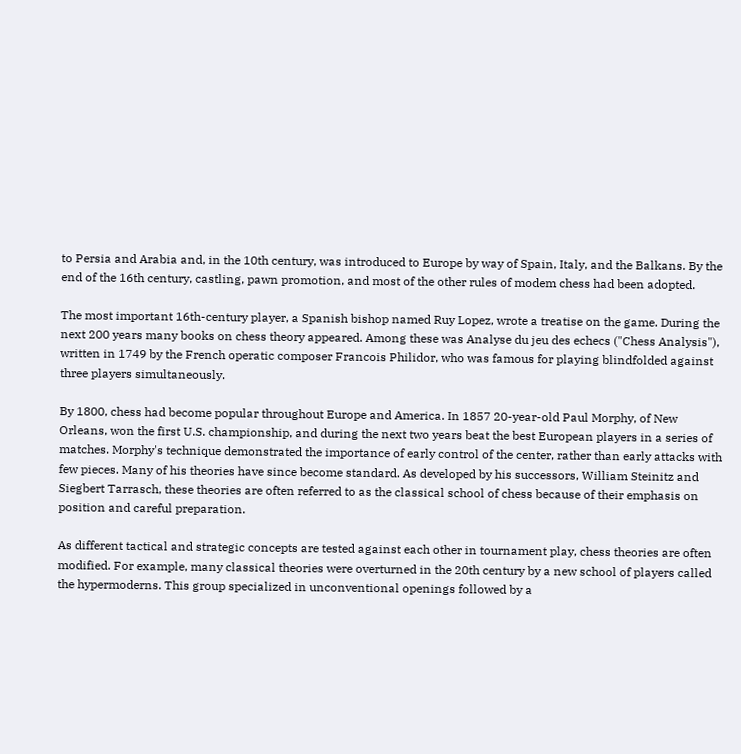to Persia and Arabia and, in the 10th century, was introduced to Europe by way of Spain, Italy, and the Balkans. By the end of the 16th century, castling, pawn promotion, and most of the other rules of modem chess had been adopted.

The most important 16th-century player, a Spanish bishop named Ruy Lopez, wrote a treatise on the game. During the next 200 years many books on chess theory appeared. Among these was Analyse du jeu des echecs ("Chess Analysis"), written in 1749 by the French operatic composer Francois Philidor, who was famous for playing blindfolded against three players simultaneously.

By 1800, chess had become popular throughout Europe and America. In 1857 20-year-old Paul Morphy, of New Orleans, won the first U.S. championship, and during the next two years beat the best European players in a series of matches. Morphy's technique demonstrated the importance of early control of the center, rather than early attacks with few pieces. Many of his theories have since become standard. As developed by his successors, William Steinitz and Siegbert Tarrasch, these theories are often referred to as the classical school of chess because of their emphasis on position and careful preparation.

As different tactical and strategic concepts are tested against each other in tournament play, chess theories are often modified. For example, many classical theories were overturned in the 20th century by a new school of players called the hypermoderns. This group specialized in unconventional openings followed by a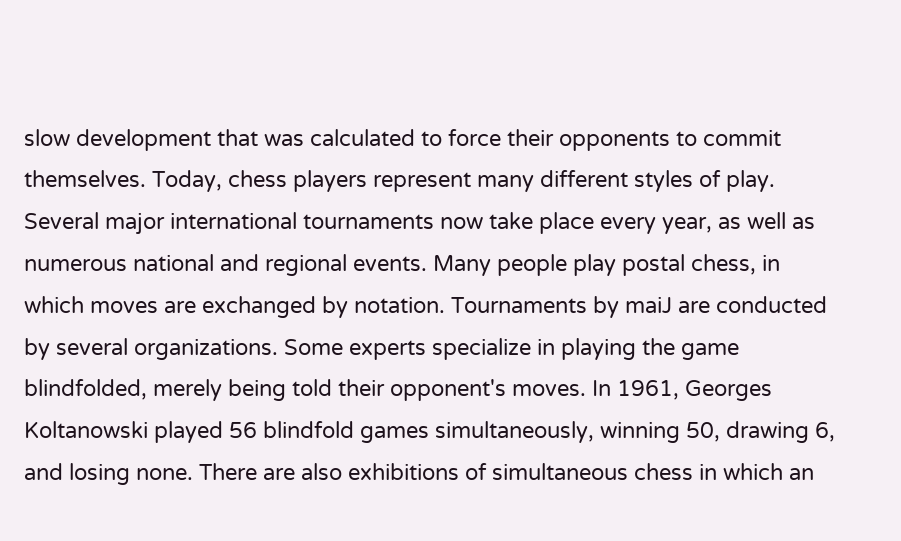slow development that was calculated to force their opponents to commit themselves. Today, chess players represent many different styles of play. Several major international tournaments now take place every year, as well as numerous national and regional events. Many people play postal chess, in which moves are exchanged by notation. Tournaments by maiJ are conducted by several organizations. Some experts specialize in playing the game blindfolded, merely being told their opponent's moves. In 1961, Georges Koltanowski played 56 blindfold games simultaneously, winning 50, drawing 6, and losing none. There are also exhibitions of simultaneous chess in which an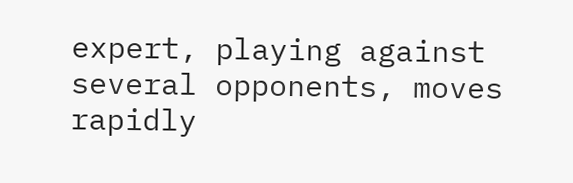expert, playing against several opponents, moves rapidly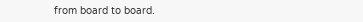from board to board.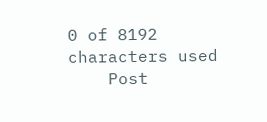0 of 8192 characters used
    Post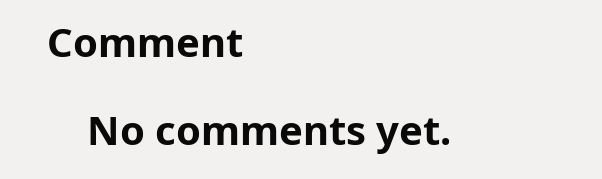Comment

    No comments yet.